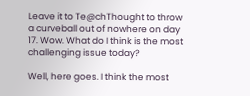Leave it to Te@chThought to throw a curveball out of nowhere on day 17. Wow. What do I think is the most challenging issue today?

Well, here goes. I think the most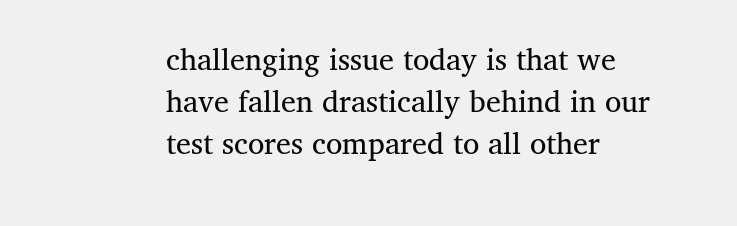challenging issue today is that we have fallen drastically behind in our test scores compared to all other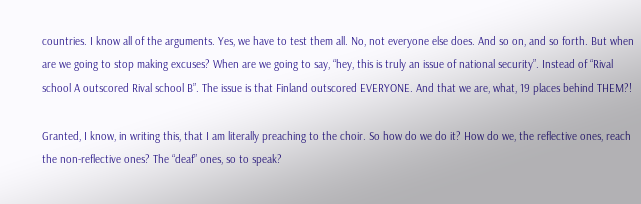countries. I know all of the arguments. Yes, we have to test them all. No, not everyone else does. And so on, and so forth. But when are we going to stop making excuses? When are we going to say, “hey, this is truly an issue of national security”. Instead of “Rival school A outscored Rival school B”. The issue is that Finland outscored EVERYONE. And that we are, what, 19 places behind THEM?!

Granted, I know, in writing this, that I am literally preaching to the choir. So how do we do it? How do we, the reflective ones, reach the non-reflective ones? The “deaf” ones, so to speak?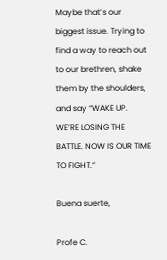Maybe that’s our biggest issue. Trying to find a way to reach out to our brethren, shake them by the shoulders, and say “WAKE UP. WE’RE LOSING THE BATTLE. NOW IS OUR TIME TO FIGHT.”

Buena suerte,

Profe C.